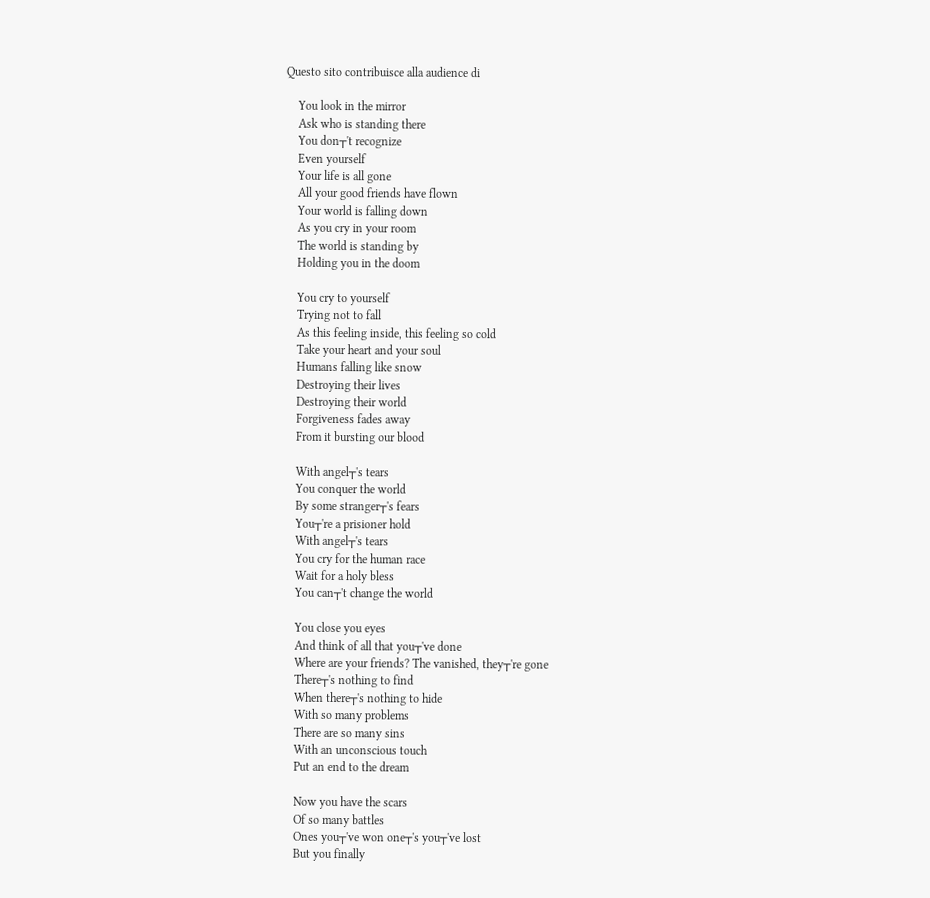Questo sito contribuisce alla audience di

    You look in the mirror
    Ask who is standing there
    You don┬'t recognize
    Even yourself
    Your life is all gone
    All your good friends have flown
    Your world is falling down
    As you cry in your room
    The world is standing by
    Holding you in the doom

    You cry to yourself
    Trying not to fall
    As this feeling inside, this feeling so cold
    Take your heart and your soul
    Humans falling like snow
    Destroying their lives
    Destroying their world
    Forgiveness fades away
    From it bursting our blood

    With angel┬'s tears
    You conquer the world
    By some stranger┬'s fears
    You┬'re a prisioner hold
    With angel┬'s tears
    You cry for the human race
    Wait for a holy bless
    You can┬'t change the world

    You close you eyes
    And think of all that you┬'ve done
    Where are your friends? The vanished, they┬'re gone
    There┬'s nothing to find
    When there┬'s nothing to hide
    With so many problems
    There are so many sins
    With an unconscious touch
    Put an end to the dream

    Now you have the scars
    Of so many battles
    Ones you┬'ve won one┬'s you┬'ve lost
    But you finally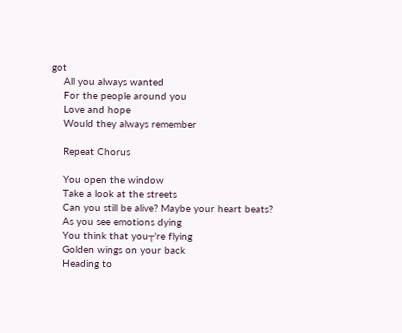got
    All you always wanted
    For the people around you
    Love and hope
    Would they always remember

    Repeat Chorus

    You open the window
    Take a look at the streets
    Can you still be alive? Maybe your heart beats?
    As you see emotions dying
    You think that you┬'re flying
    Golden wings on your back
    Heading to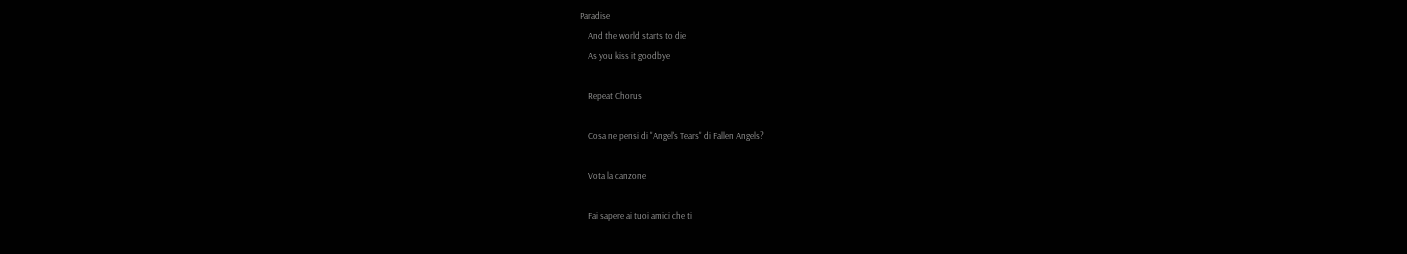Paradise
    And the world starts to die
    As you kiss it goodbye

    Repeat Chorus

    Cosa ne pensi di "Angel's Tears" di Fallen Angels?

    Vota la canzone

    Fai sapere ai tuoi amici che ti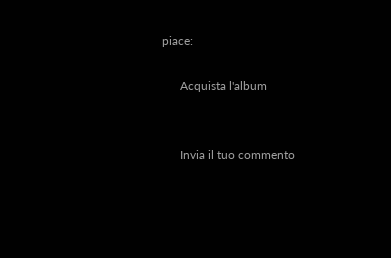piace:

      Acquista l'album


      Invia il tuo commento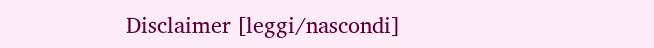Disclaimer [leggi/nascondi]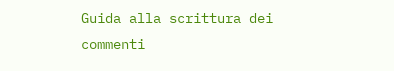Guida alla scrittura dei commenti